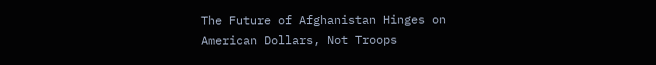The Future of Afghanistan Hinges on American Dollars, Not Troops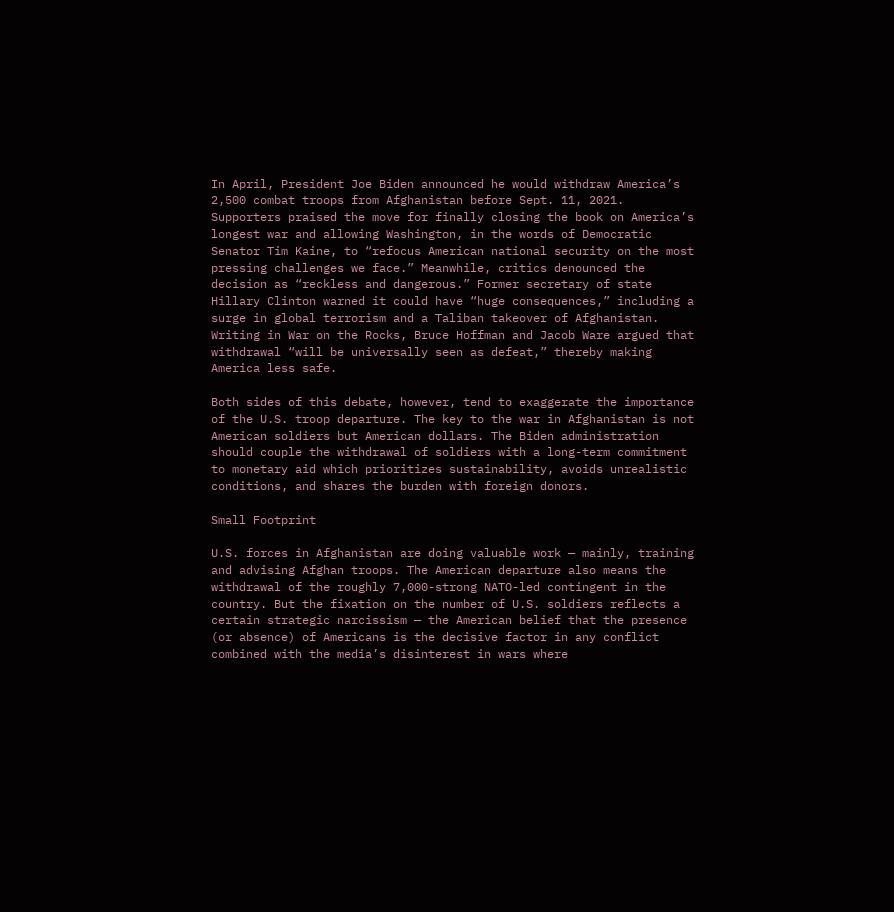In April, President Joe Biden announced he would withdraw America’s 2,500 combat troops from Afghanistan before Sept. 11, 2021. Supporters praised the move for finally closing the book on America’s longest war and allowing Washington, in the words of Democratic Senator Tim Kaine, to “refocus American national security on the most pressing challenges we face.” Meanwhile, critics denounced the decision as “reckless and dangerous.” Former secretary of state Hillary Clinton warned it could have “huge consequences,” including a surge in global terrorism and a Taliban takeover of Afghanistan. Writing in War on the Rocks, Bruce Hoffman and Jacob Ware argued that withdrawal “will be universally seen as defeat,” thereby making America less safe.

Both sides of this debate, however, tend to exaggerate the importance of the U.S. troop departure. The key to the war in Afghanistan is not American soldiers but American dollars. The Biden administration should couple the withdrawal of soldiers with a long-term commitment to monetary aid which prioritizes sustainability, avoids unrealistic conditions, and shares the burden with foreign donors.

Small Footprint

U.S. forces in Afghanistan are doing valuable work — mainly, training and advising Afghan troops. The American departure also means the withdrawal of the roughly 7,000-strong NATO-led contingent in the country. But the fixation on the number of U.S. soldiers reflects a certain strategic narcissism — the American belief that the presence (or absence) of Americans is the decisive factor in any conflict combined with the media’s disinterest in wars where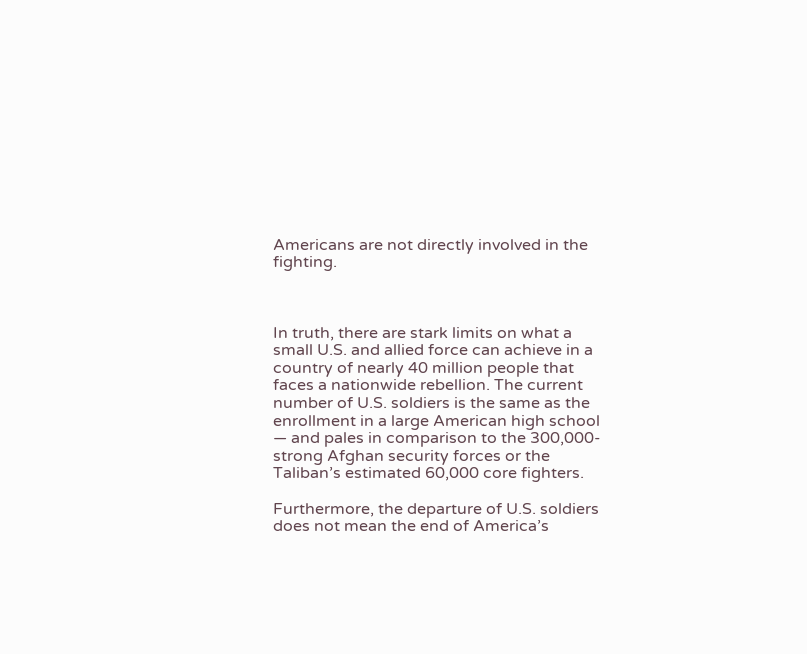Americans are not directly involved in the fighting.



In truth, there are stark limits on what a small U.S. and allied force can achieve in a country of nearly 40 million people that faces a nationwide rebellion. The current number of U.S. soldiers is the same as the enrollment in a large American high school — and pales in comparison to the 300,000-strong Afghan security forces or the Taliban’s estimated 60,000 core fighters.

Furthermore, the departure of U.S. soldiers does not mean the end of America’s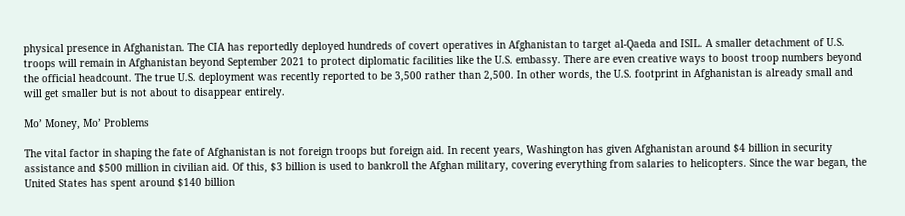physical presence in Afghanistan. The CIA has reportedly deployed hundreds of covert operatives in Afghanistan to target al-Qaeda and ISIL. A smaller detachment of U.S. troops will remain in Afghanistan beyond September 2021 to protect diplomatic facilities like the U.S. embassy. There are even creative ways to boost troop numbers beyond the official headcount. The true U.S. deployment was recently reported to be 3,500 rather than 2,500. In other words, the U.S. footprint in Afghanistan is already small and will get smaller but is not about to disappear entirely.

Mo’ Money, Mo’ Problems

The vital factor in shaping the fate of Afghanistan is not foreign troops but foreign aid. In recent years, Washington has given Afghanistan around $4 billion in security assistance and $500 million in civilian aid. Of this, $3 billion is used to bankroll the Afghan military, covering everything from salaries to helicopters. Since the war began, the United States has spent around $140 billion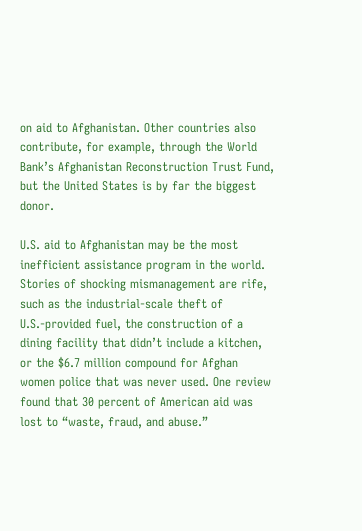on aid to Afghanistan. Other countries also contribute, for example, through the World Bank’s Afghanistan Reconstruction Trust Fund, but the United States is by far the biggest donor.

U.S. aid to Afghanistan may be the most inefficient assistance program in the world. Stories of shocking mismanagement are rife, such as the industrial-scale theft of U.S.-provided fuel, the construction of a dining facility that didn’t include a kitchen, or the $6.7 million compound for Afghan women police that was never used. One review found that 30 percent of American aid was lost to “waste, fraud, and abuse.”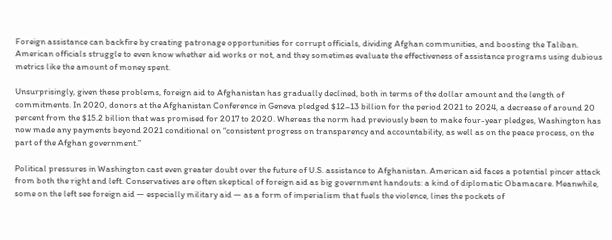Foreign assistance can backfire by creating patronage opportunities for corrupt officials, dividing Afghan communities, and boosting the Taliban. American officials struggle to even know whether aid works or not, and they sometimes evaluate the effectiveness of assistance programs using dubious metrics like the amount of money spent.

Unsurprisingly, given these problems, foreign aid to Afghanistan has gradually declined, both in terms of the dollar amount and the length of commitments. In 2020, donors at the Afghanistan Conference in Geneva pledged $12–13 billion for the period 2021 to 2024, a decrease of around 20 percent from the $15.2 billion that was promised for 2017 to 2020. Whereas the norm had previously been to make four-year pledges, Washington has now made any payments beyond 2021 conditional on “consistent progress on transparency and accountability, as well as on the peace process, on the part of the Afghan government.”

Political pressures in Washington cast even greater doubt over the future of U.S. assistance to Afghanistan. American aid faces a potential pincer attack from both the right and left. Conservatives are often skeptical of foreign aid as big government handouts: a kind of diplomatic Obamacare. Meanwhile, some on the left see foreign aid — especially military aid — as a form of imperialism that fuels the violence, lines the pockets of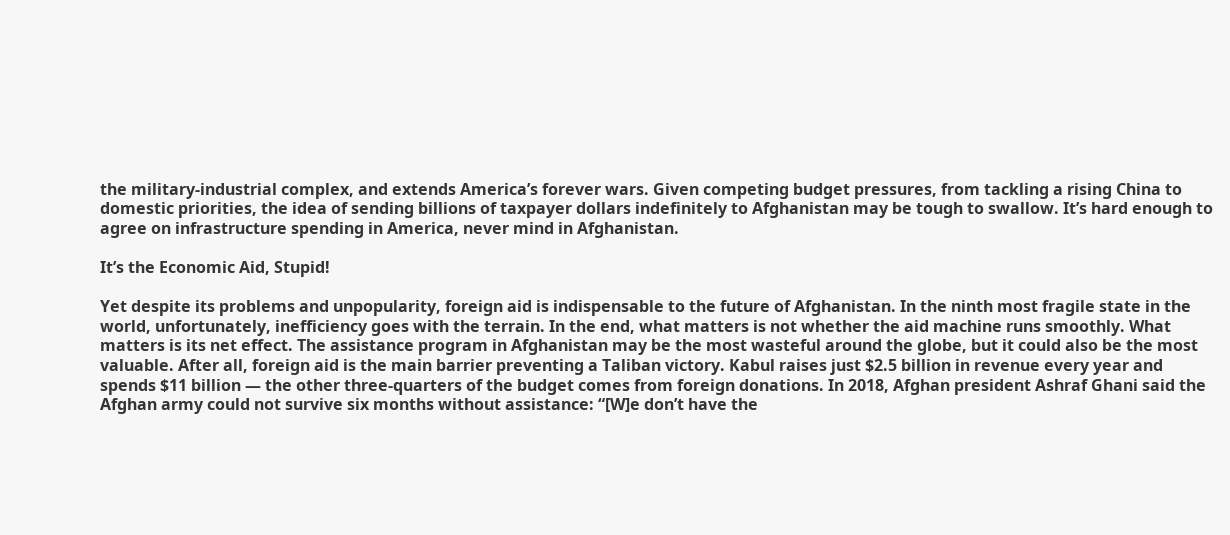the military-industrial complex, and extends America’s forever wars. Given competing budget pressures, from tackling a rising China to domestic priorities, the idea of sending billions of taxpayer dollars indefinitely to Afghanistan may be tough to swallow. It’s hard enough to agree on infrastructure spending in America, never mind in Afghanistan.

It’s the Economic Aid, Stupid!

Yet despite its problems and unpopularity, foreign aid is indispensable to the future of Afghanistan. In the ninth most fragile state in the world, unfortunately, inefficiency goes with the terrain. In the end, what matters is not whether the aid machine runs smoothly. What matters is its net effect. The assistance program in Afghanistan may be the most wasteful around the globe, but it could also be the most valuable. After all, foreign aid is the main barrier preventing a Taliban victory. Kabul raises just $2.5 billion in revenue every year and spends $11 billion — the other three-quarters of the budget comes from foreign donations. In 2018, Afghan president Ashraf Ghani said the Afghan army could not survive six months without assistance: “[W]e don’t have the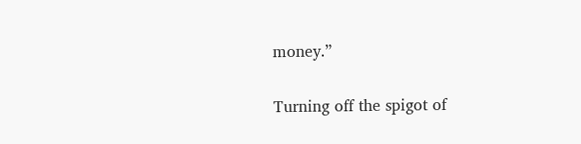money.”

Turning off the spigot of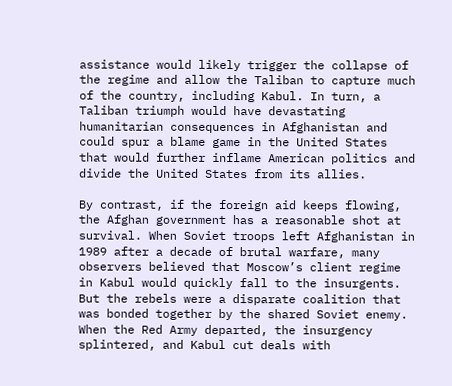assistance would likely trigger the collapse of the regime and allow the Taliban to capture much of the country, including Kabul. In turn, a Taliban triumph would have devastating humanitarian consequences in Afghanistan and could spur a blame game in the United States that would further inflame American politics and divide the United States from its allies.

By contrast, if the foreign aid keeps flowing, the Afghan government has a reasonable shot at survival. When Soviet troops left Afghanistan in 1989 after a decade of brutal warfare, many observers believed that Moscow’s client regime in Kabul would quickly fall to the insurgents. But the rebels were a disparate coalition that was bonded together by the shared Soviet enemy. When the Red Army departed, the insurgency splintered, and Kabul cut deals with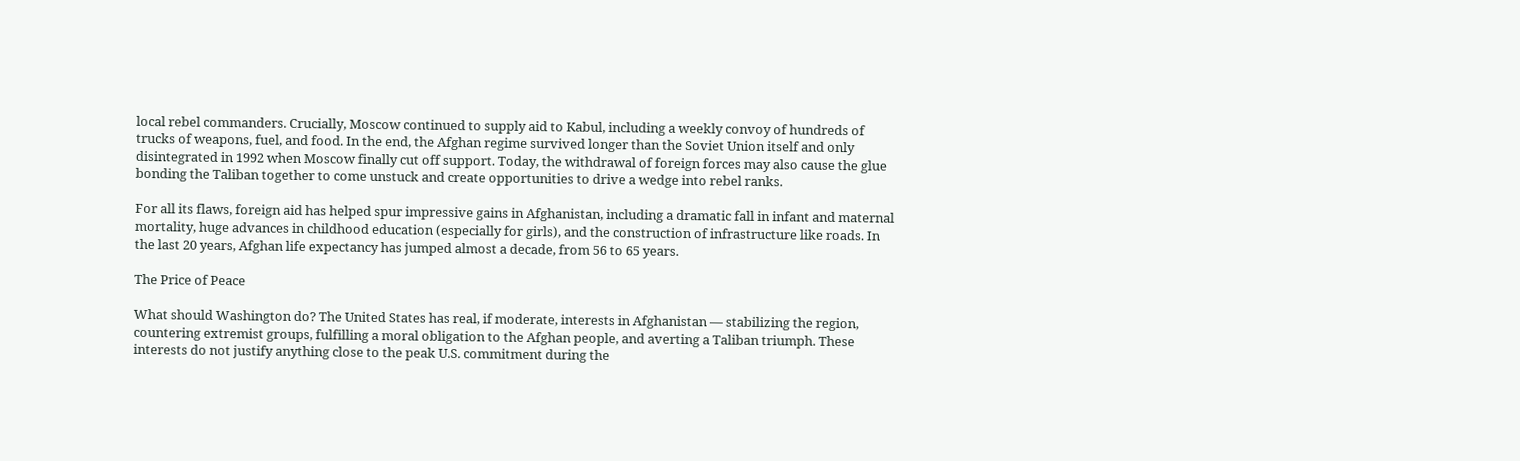local rebel commanders. Crucially, Moscow continued to supply aid to Kabul, including a weekly convoy of hundreds of trucks of weapons, fuel, and food. In the end, the Afghan regime survived longer than the Soviet Union itself and only disintegrated in 1992 when Moscow finally cut off support. Today, the withdrawal of foreign forces may also cause the glue bonding the Taliban together to come unstuck and create opportunities to drive a wedge into rebel ranks.

For all its flaws, foreign aid has helped spur impressive gains in Afghanistan, including a dramatic fall in infant and maternal mortality, huge advances in childhood education (especially for girls), and the construction of infrastructure like roads. In the last 20 years, Afghan life expectancy has jumped almost a decade, from 56 to 65 years.

The Price of Peace

What should Washington do? The United States has real, if moderate, interests in Afghanistan — stabilizing the region, countering extremist groups, fulfilling a moral obligation to the Afghan people, and averting a Taliban triumph. These interests do not justify anything close to the peak U.S. commitment during the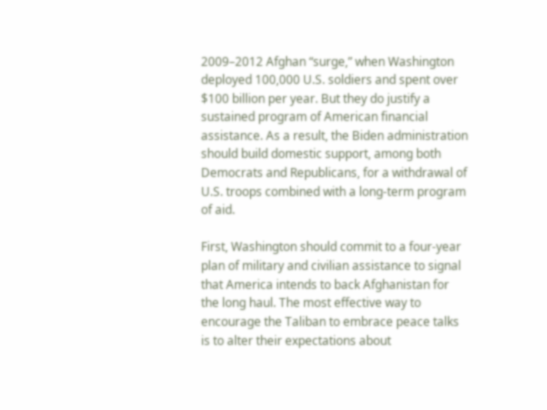2009–2012 Afghan “surge,” when Washington deployed 100,000 U.S. soldiers and spent over $100 billion per year. But they do justify a sustained program of American financial assistance. As a result, the Biden administration should build domestic support, among both Democrats and Republicans, for a withdrawal of U.S. troops combined with a long-term program of aid.

First, Washington should commit to a four-year plan of military and civilian assistance to signal that America intends to back Afghanistan for the long haul. The most effective way to encourage the Taliban to embrace peace talks is to alter their expectations about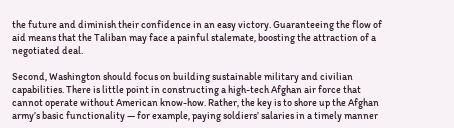the future and diminish their confidence in an easy victory. Guaranteeing the flow of aid means that the Taliban may face a painful stalemate, boosting the attraction of a negotiated deal.

Second, Washington should focus on building sustainable military and civilian capabilities. There is little point in constructing a high-tech Afghan air force that cannot operate without American know-how. Rather, the key is to shore up the Afghan army’s basic functionality — for example, paying soldiers’ salaries in a timely manner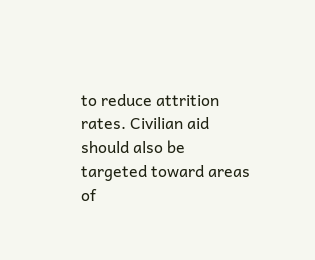to reduce attrition rates. Civilian aid should also be targeted toward areas of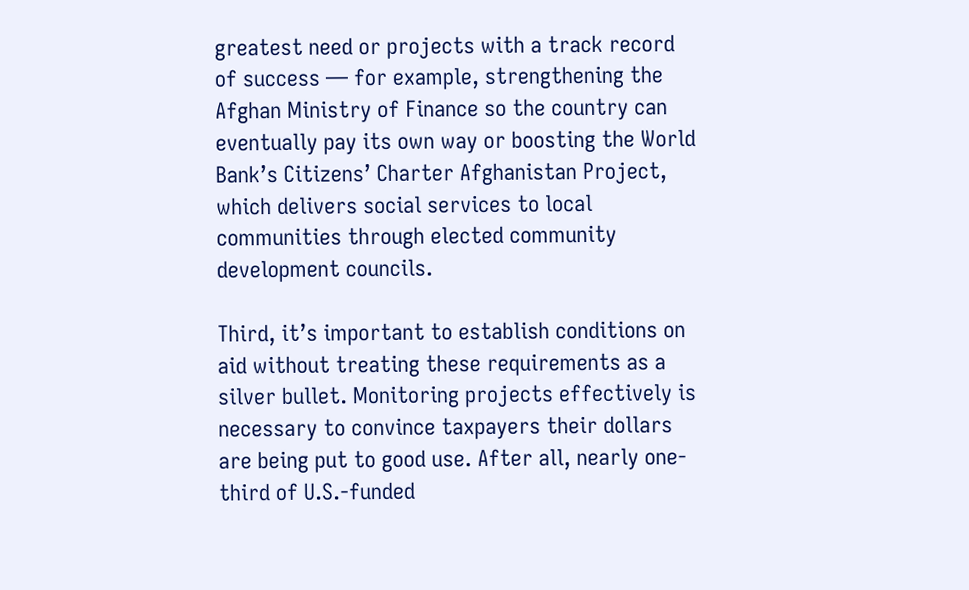greatest need or projects with a track record of success — for example, strengthening the Afghan Ministry of Finance so the country can eventually pay its own way or boosting the World Bank’s Citizens’ Charter Afghanistan Project, which delivers social services to local communities through elected community development councils.

Third, it’s important to establish conditions on aid without treating these requirements as a silver bullet. Monitoring projects effectively is necessary to convince taxpayers their dollars are being put to good use. After all, nearly one-third of U.S.-funded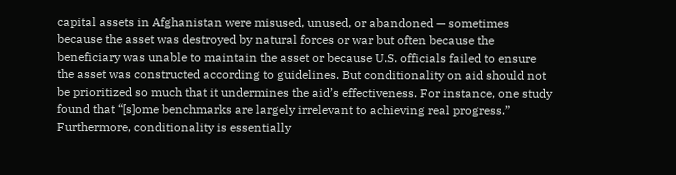capital assets in Afghanistan were misused, unused, or abandoned — sometimes because the asset was destroyed by natural forces or war but often because the beneficiary was unable to maintain the asset or because U.S. officials failed to ensure the asset was constructed according to guidelines. But conditionality on aid should not be prioritized so much that it undermines the aid’s effectiveness. For instance, one study found that “[s]ome benchmarks are largely irrelevant to achieving real progress.” Furthermore, conditionality is essentially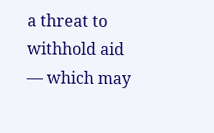a threat to withhold aid — which may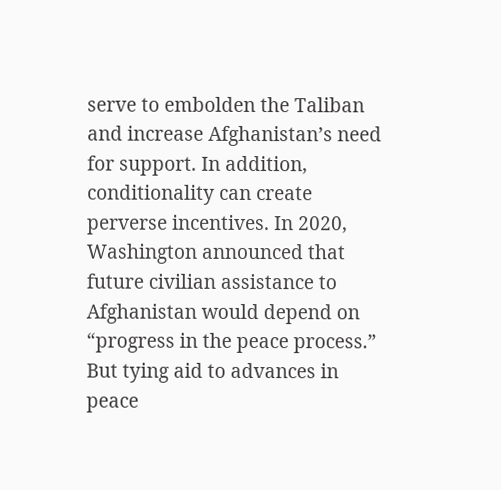serve to embolden the Taliban and increase Afghanistan’s need for support. In addition, conditionality can create perverse incentives. In 2020, Washington announced that future civilian assistance to Afghanistan would depend on “progress in the peace process.” But tying aid to advances in peace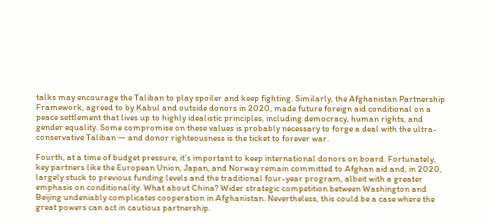talks may encourage the Taliban to play spoiler and keep fighting. Similarly, the Afghanistan Partnership Framework, agreed to by Kabul and outside donors in 2020, made future foreign aid conditional on a peace settlement that lives up to highly idealistic principles, including democracy, human rights, and gender equality. Some compromise on these values is probably necessary to forge a deal with the ultra-conservative Taliban — and donor righteousness is the ticket to forever war.

Fourth, at a time of budget pressure, it’s important to keep international donors on board. Fortunately, key partners like the European Union, Japan, and Norway remain committed to Afghan aid and, in 2020, largely stuck to previous funding levels and the traditional four-year program, albeit with a greater emphasis on conditionality. What about China? Wider strategic competition between Washington and Beijing undeniably complicates cooperation in Afghanistan. Nevertheless, this could be a case where the great powers can act in cautious partnership.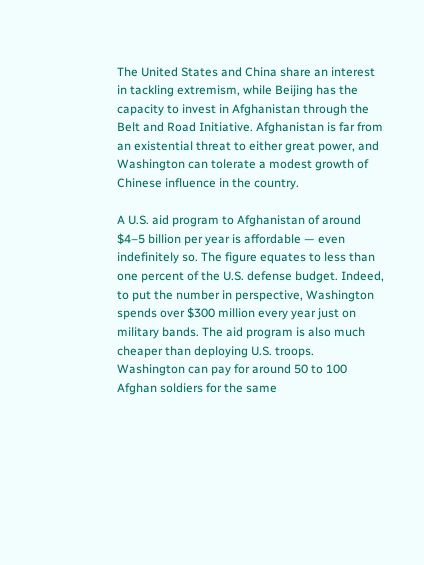The United States and China share an interest in tackling extremism, while Beijing has the capacity to invest in Afghanistan through the Belt and Road Initiative. Afghanistan is far from an existential threat to either great power, and Washington can tolerate a modest growth of Chinese influence in the country.

A U.S. aid program to Afghanistan of around $4–5 billion per year is affordable — even indefinitely so. The figure equates to less than one percent of the U.S. defense budget. Indeed, to put the number in perspective, Washington spends over $300 million every year just on military bands. The aid program is also much cheaper than deploying U.S. troops. Washington can pay for around 50 to 100 Afghan soldiers for the same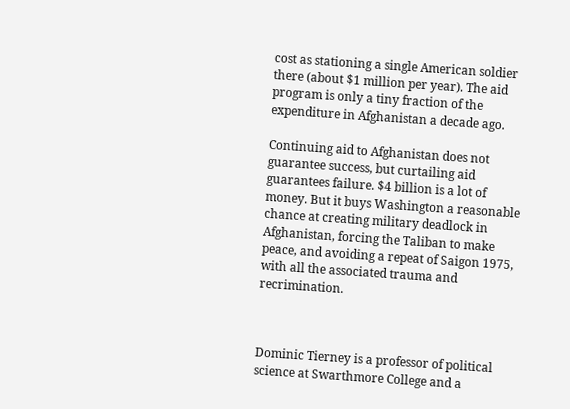cost as stationing a single American soldier there (about $1 million per year). The aid program is only a tiny fraction of the expenditure in Afghanistan a decade ago.

Continuing aid to Afghanistan does not guarantee success, but curtailing aid guarantees failure. $4 billion is a lot of money. But it buys Washington a reasonable chance at creating military deadlock in Afghanistan, forcing the Taliban to make peace, and avoiding a repeat of Saigon 1975, with all the associated trauma and recrimination.



Dominic Tierney is a professor of political science at Swarthmore College and a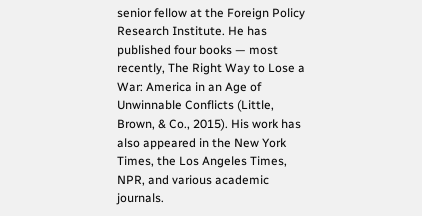senior fellow at the Foreign Policy Research Institute. He has published four books — most recently, The Right Way to Lose a War: America in an Age of Unwinnable Conflicts (Little, Brown, & Co., 2015). His work has also appeared in the New York Times, the Los Angeles Times, NPR, and various academic journals.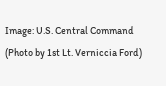Image: U.S. Central Command (Photo by 1st Lt. Verniccia Ford)